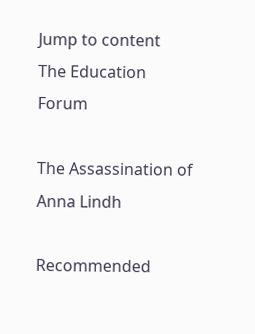Jump to content
The Education Forum

The Assassination of Anna Lindh

Recommended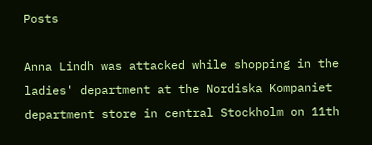Posts

Anna Lindh was attacked while shopping in the ladies' department at the Nordiska Kompaniet department store in central Stockholm on 11th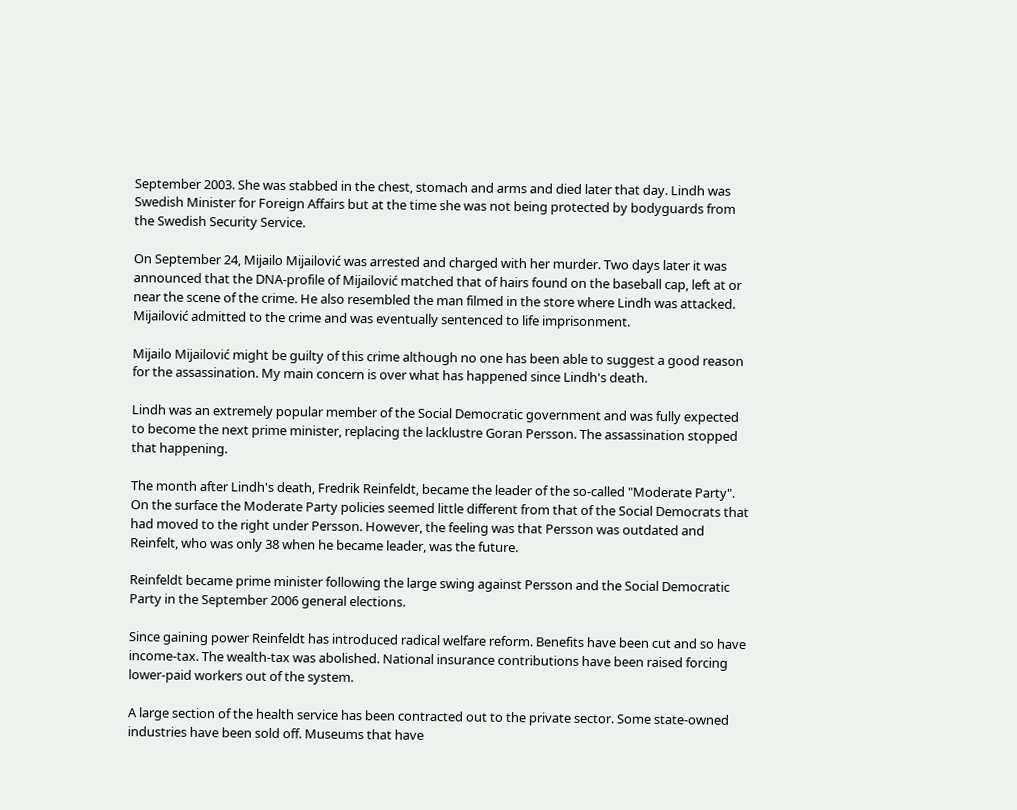September 2003. She was stabbed in the chest, stomach and arms and died later that day. Lindh was Swedish Minister for Foreign Affairs but at the time she was not being protected by bodyguards from the Swedish Security Service.

On September 24, Mijailo Mijailović was arrested and charged with her murder. Two days later it was announced that the DNA-profile of Mijailović matched that of hairs found on the baseball cap, left at or near the scene of the crime. He also resembled the man filmed in the store where Lindh was attacked. Mijailović admitted to the crime and was eventually sentenced to life imprisonment.

Mijailo Mijailović might be guilty of this crime although no one has been able to suggest a good reason for the assassination. My main concern is over what has happened since Lindh's death.

Lindh was an extremely popular member of the Social Democratic government and was fully expected to become the next prime minister, replacing the lacklustre Goran Persson. The assassination stopped that happening.

The month after Lindh's death, Fredrik Reinfeldt, became the leader of the so-called "Moderate Party". On the surface the Moderate Party policies seemed little different from that of the Social Democrats that had moved to the right under Persson. However, the feeling was that Persson was outdated and Reinfelt, who was only 38 when he became leader, was the future.

Reinfeldt became prime minister following the large swing against Persson and the Social Democratic Party in the September 2006 general elections.

Since gaining power Reinfeldt has introduced radical welfare reform. Benefits have been cut and so have income-tax. The wealth-tax was abolished. National insurance contributions have been raised forcing lower-paid workers out of the system.

A large section of the health service has been contracted out to the private sector. Some state-owned industries have been sold off. Museums that have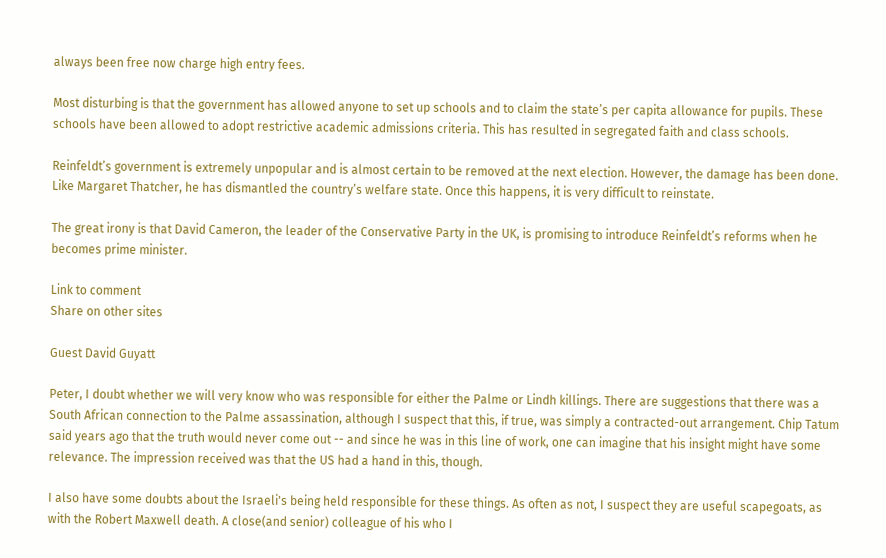always been free now charge high entry fees.

Most disturbing is that the government has allowed anyone to set up schools and to claim the state’s per capita allowance for pupils. These schools have been allowed to adopt restrictive academic admissions criteria. This has resulted in segregated faith and class schools.

Reinfeldt’s government is extremely unpopular and is almost certain to be removed at the next election. However, the damage has been done. Like Margaret Thatcher, he has dismantled the country’s welfare state. Once this happens, it is very difficult to reinstate.

The great irony is that David Cameron, the leader of the Conservative Party in the UK, is promising to introduce Reinfeldt’s reforms when he becomes prime minister.

Link to comment
Share on other sites

Guest David Guyatt

Peter, I doubt whether we will very know who was responsible for either the Palme or Lindh killings. There are suggestions that there was a South African connection to the Palme assassination, although I suspect that this, if true, was simply a contracted-out arrangement. Chip Tatum said years ago that the truth would never come out -- and since he was in this line of work, one can imagine that his insight might have some relevance. The impression received was that the US had a hand in this, though.

I also have some doubts about the Israeli's being held responsible for these things. As often as not, I suspect they are useful scapegoats, as with the Robert Maxwell death. A close(and senior) colleague of his who I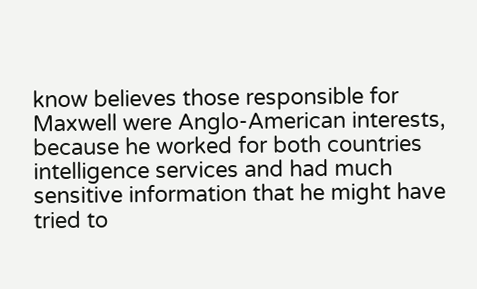know believes those responsible for Maxwell were Anglo-American interests, because he worked for both countries intelligence services and had much sensitive information that he might have tried to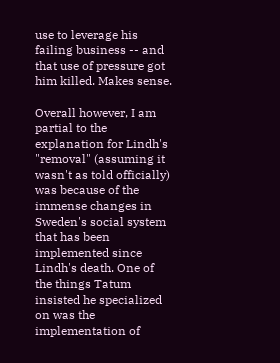use to leverage his failing business -- and that use of pressure got him killed. Makes sense.

Overall however, I am partial to the explanation for Lindh's "removal" (assuming it wasn't as told officially) was because of the immense changes in Sweden's social system that has been implemented since Lindh's death. One of the things Tatum insisted he specialized on was the implementation of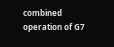combined operation of G7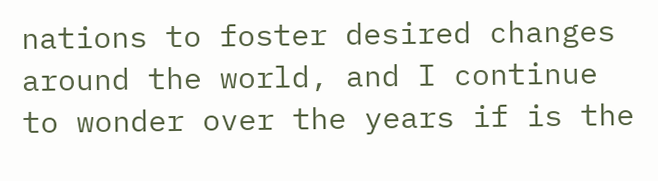nations to foster desired changes around the world, and I continue to wonder over the years if is the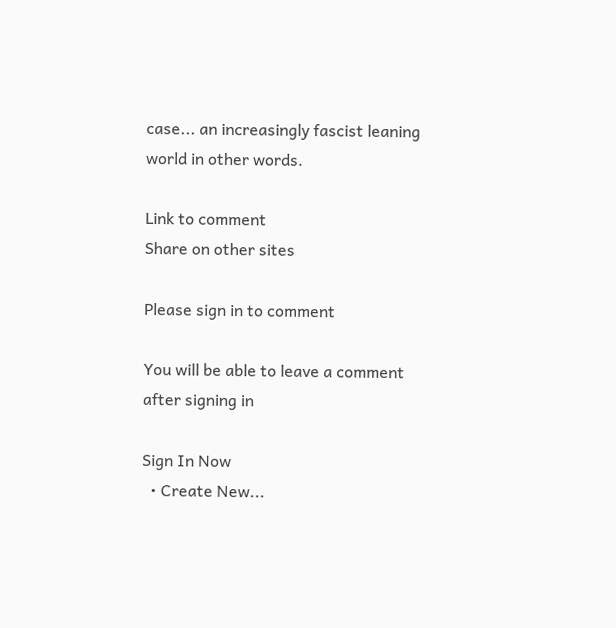case... an increasingly fascist leaning world in other words.

Link to comment
Share on other sites

Please sign in to comment

You will be able to leave a comment after signing in

Sign In Now
  • Create New...